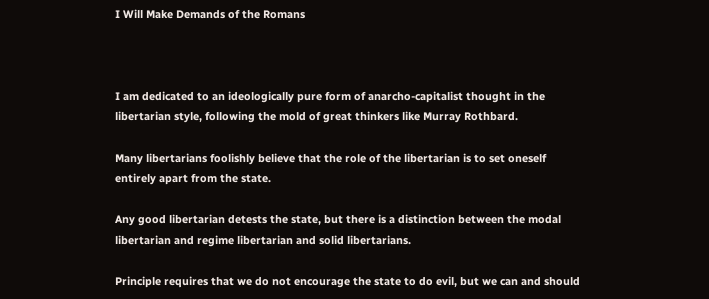I Will Make Demands of the Romans



I am dedicated to an ideologically pure form of anarcho-capitalist thought in the libertarian style, following the mold of great thinkers like Murray Rothbard.

Many libertarians foolishly believe that the role of the libertarian is to set oneself entirely apart from the state.

Any good libertarian detests the state, but there is a distinction between the modal libertarian and regime libertarian and solid libertarians.

Principle requires that we do not encourage the state to do evil, but we can and should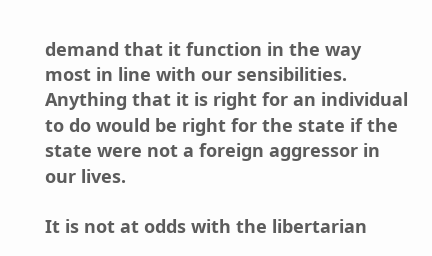demand that it function in the way most in line with our sensibilities. Anything that it is right for an individual to do would be right for the state if the state were not a foreign aggressor in our lives.

It is not at odds with the libertarian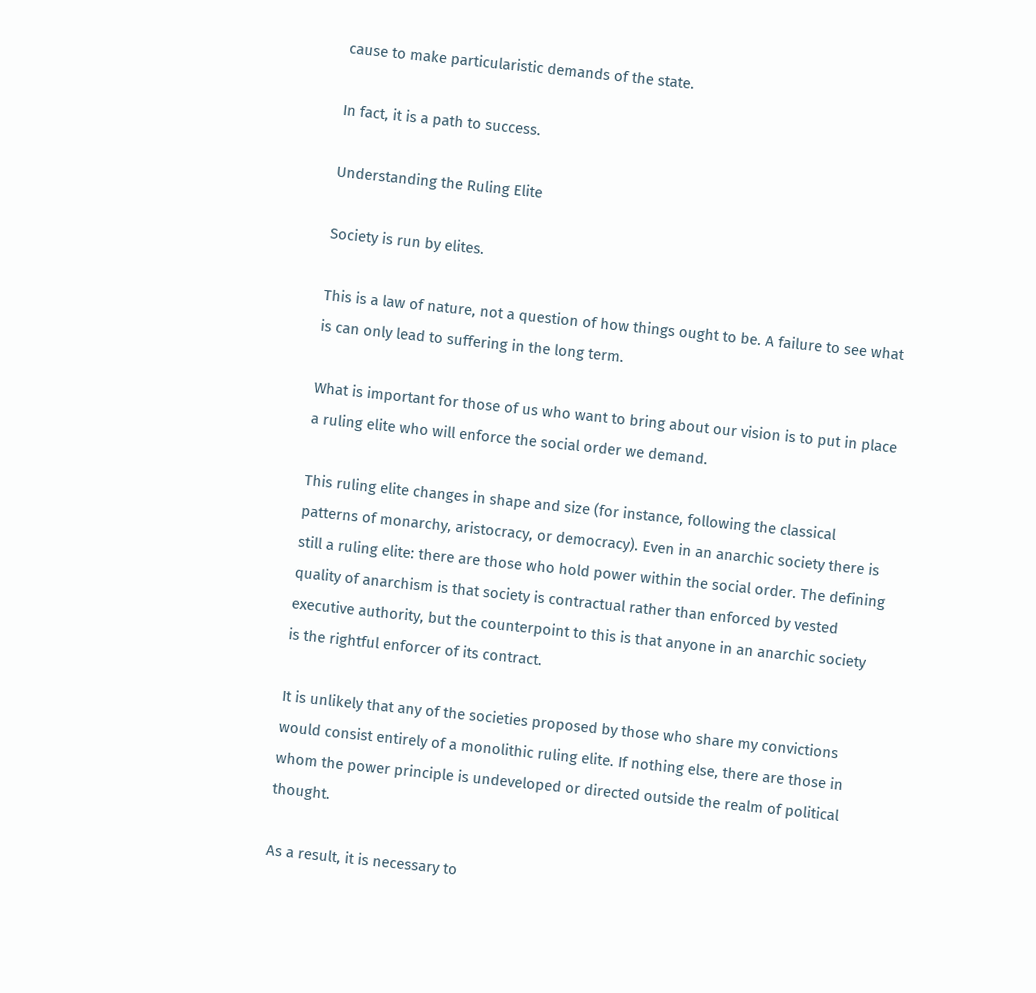cause to make particularistic demands of the state.

In fact, it is a path to success.

Understanding the Ruling Elite

Society is run by elites.

This is a law of nature, not a question of how things ought to be. A failure to see what is can only lead to suffering in the long term.

What is important for those of us who want to bring about our vision is to put in place a ruling elite who will enforce the social order we demand.

This ruling elite changes in shape and size (for instance, following the classical patterns of monarchy, aristocracy, or democracy). Even in an anarchic society there is still a ruling elite: there are those who hold power within the social order. The defining quality of anarchism is that society is contractual rather than enforced by vested executive authority, but the counterpoint to this is that anyone in an anarchic society is the rightful enforcer of its contract.

It is unlikely that any of the societies proposed by those who share my convictions would consist entirely of a monolithic ruling elite. If nothing else, there are those in whom the power principle is undeveloped or directed outside the realm of political thought.

As a result, it is necessary to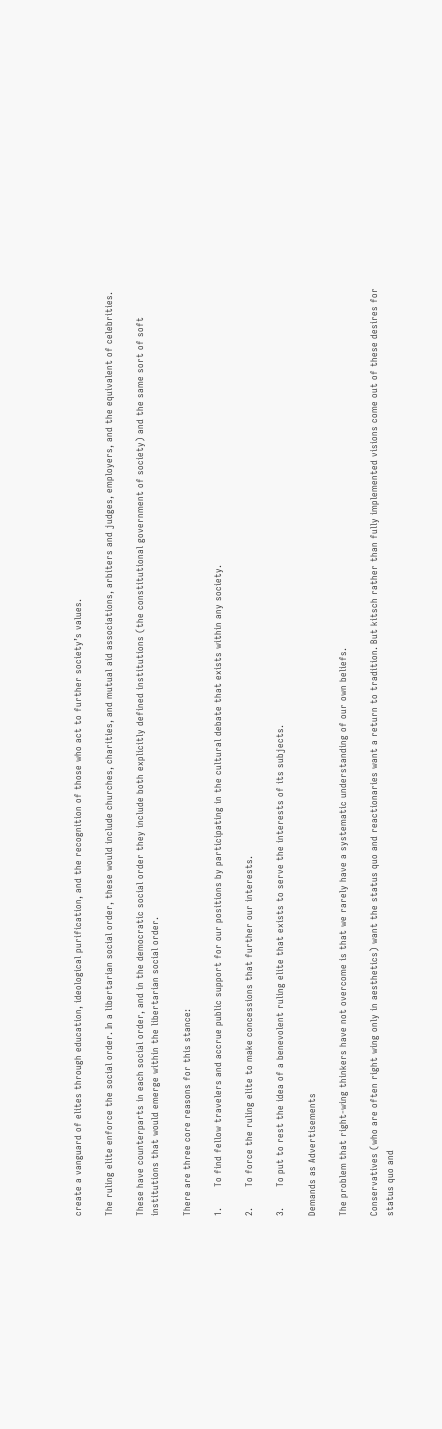create a vanguard of elites through education, ideological purification, and the recognition of those who act to further society’s values.

The ruling elite enforce the social order. In a libertarian social order, these would include churches, charities, and mutual aid associations, arbiters and judges, employers, and the equivalent of celebrities.

These have counterparts in each social order, and in the democratic social order they include both explicitly defined institutions (the constitutional government of society) and the same sort of soft institutions that would emerge within the libertarian social order.

There are three core reasons for this stance:

1.       To find fellow travelers and accrue public support for our positions by participating in the cultural debate that exists within any society.

2.       To force the ruling elite to make concessions that further our interests.

3.       To put to rest the idea of a benevolent ruling elite that exists to serve the interests of its subjects.

Demands as Advertisements

The problem that right-wing thinkers have not overcome is that we rarely have a systematic understanding of our own beliefs.

Conservatives (who are often right wing only in aesthetics) want the status quo and reactionaries want a return to tradition. But kitsch rather than fully implemented visions come out of these desires for status quo and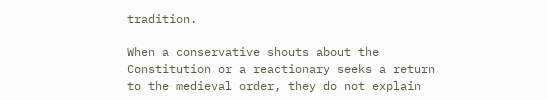tradition.

When a conservative shouts about the Constitution or a reactionary seeks a return to the medieval order, they do not explain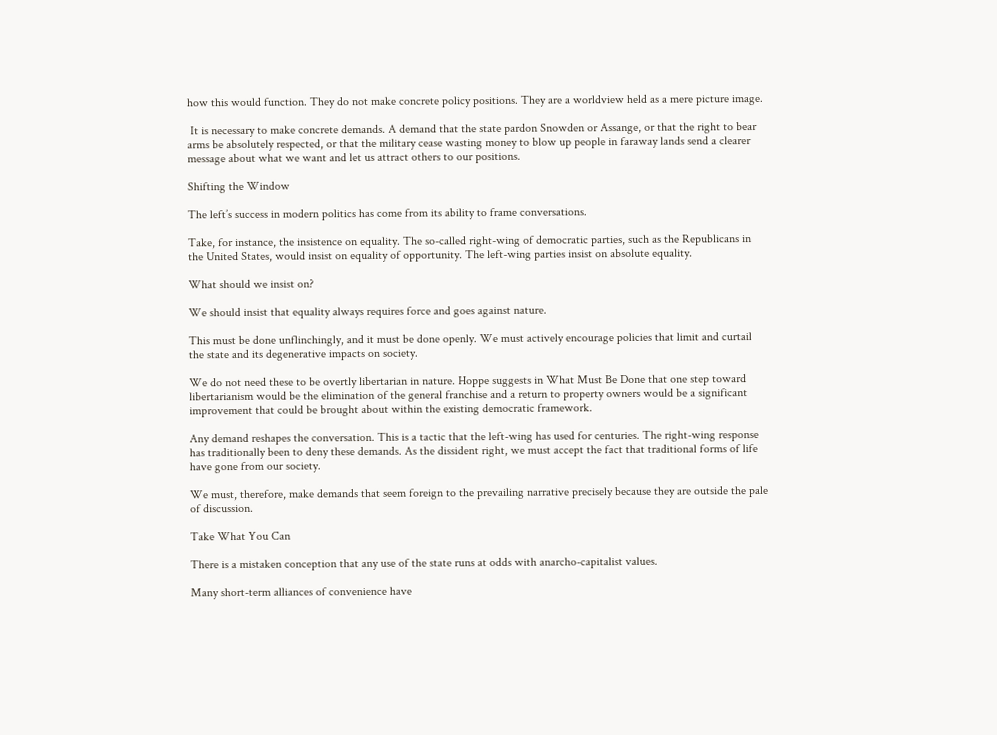how this would function. They do not make concrete policy positions. They are a worldview held as a mere picture image.

 It is necessary to make concrete demands. A demand that the state pardon Snowden or Assange, or that the right to bear arms be absolutely respected, or that the military cease wasting money to blow up people in faraway lands send a clearer message about what we want and let us attract others to our positions.

Shifting the Window

The left’s success in modern politics has come from its ability to frame conversations.

Take, for instance, the insistence on equality. The so-called right-wing of democratic parties, such as the Republicans in the United States, would insist on equality of opportunity. The left-wing parties insist on absolute equality.

What should we insist on?

We should insist that equality always requires force and goes against nature.

This must be done unflinchingly, and it must be done openly. We must actively encourage policies that limit and curtail the state and its degenerative impacts on society.

We do not need these to be overtly libertarian in nature. Hoppe suggests in What Must Be Done that one step toward libertarianism would be the elimination of the general franchise and a return to property owners would be a significant improvement that could be brought about within the existing democratic framework.

Any demand reshapes the conversation. This is a tactic that the left-wing has used for centuries. The right-wing response has traditionally been to deny these demands. As the dissident right, we must accept the fact that traditional forms of life have gone from our society.

We must, therefore, make demands that seem foreign to the prevailing narrative precisely because they are outside the pale of discussion.

Take What You Can

There is a mistaken conception that any use of the state runs at odds with anarcho-capitalist values.

Many short-term alliances of convenience have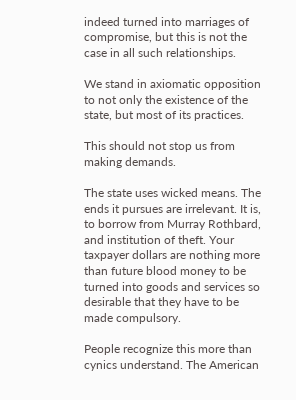indeed turned into marriages of compromise, but this is not the case in all such relationships.

We stand in axiomatic opposition to not only the existence of the state, but most of its practices.

This should not stop us from making demands.

The state uses wicked means. The ends it pursues are irrelevant. It is, to borrow from Murray Rothbard, and institution of theft. Your taxpayer dollars are nothing more than future blood money to be turned into goods and services so desirable that they have to be made compulsory.

People recognize this more than cynics understand. The American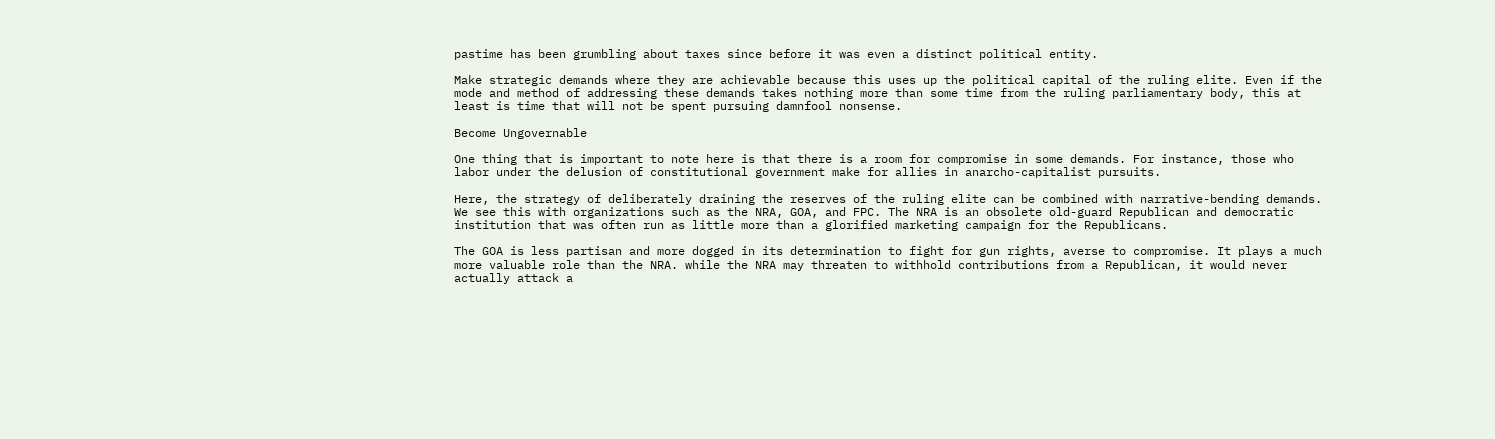pastime has been grumbling about taxes since before it was even a distinct political entity.

Make strategic demands where they are achievable because this uses up the political capital of the ruling elite. Even if the mode and method of addressing these demands takes nothing more than some time from the ruling parliamentary body, this at least is time that will not be spent pursuing damnfool nonsense.

Become Ungovernable

One thing that is important to note here is that there is a room for compromise in some demands. For instance, those who labor under the delusion of constitutional government make for allies in anarcho-capitalist pursuits.

Here, the strategy of deliberately draining the reserves of the ruling elite can be combined with narrative-bending demands. We see this with organizations such as the NRA, GOA, and FPC. The NRA is an obsolete old-guard Republican and democratic institution that was often run as little more than a glorified marketing campaign for the Republicans.

The GOA is less partisan and more dogged in its determination to fight for gun rights, averse to compromise. It plays a much more valuable role than the NRA. while the NRA may threaten to withhold contributions from a Republican, it would never actually attack a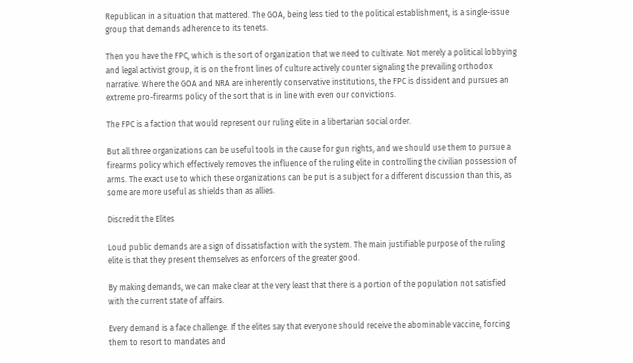Republican in a situation that mattered. The GOA, being less tied to the political establishment, is a single-issue group that demands adherence to its tenets.

Then you have the FPC, which is the sort of organization that we need to cultivate. Not merely a political lobbying and legal activist group, it is on the front lines of culture actively counter signaling the prevailing orthodox narrative. Where the GOA and NRA are inherently conservative institutions, the FPC is dissident and pursues an extreme pro-firearms policy of the sort that is in line with even our convictions.

The FPC is a faction that would represent our ruling elite in a libertarian social order.

But all three organizations can be useful tools in the cause for gun rights, and we should use them to pursue a firearms policy which effectively removes the influence of the ruling elite in controlling the civilian possession of arms. The exact use to which these organizations can be put is a subject for a different discussion than this, as some are more useful as shields than as allies.

Discredit the Elites

Loud public demands are a sign of dissatisfaction with the system. The main justifiable purpose of the ruling elite is that they present themselves as enforcers of the greater good.

By making demands, we can make clear at the very least that there is a portion of the population not satisfied with the current state of affairs.

Every demand is a face challenge. If the elites say that everyone should receive the abominable vaccine, forcing them to resort to mandates and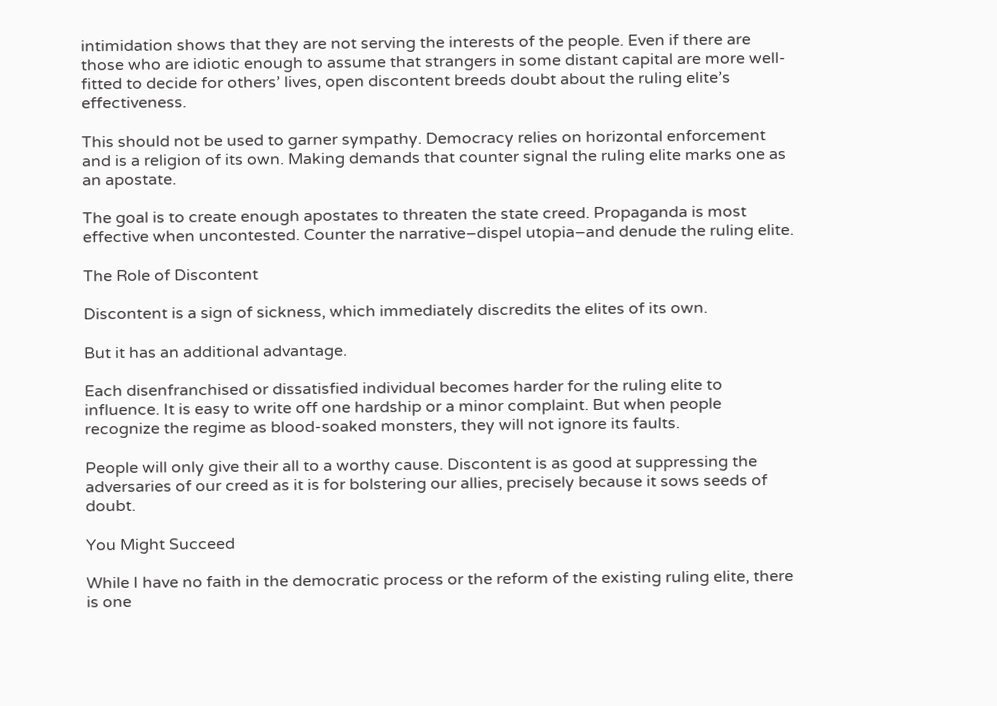intimidation shows that they are not serving the interests of the people. Even if there are those who are idiotic enough to assume that strangers in some distant capital are more well-fitted to decide for others’ lives, open discontent breeds doubt about the ruling elite’s effectiveness.

This should not be used to garner sympathy. Democracy relies on horizontal enforcement and is a religion of its own. Making demands that counter signal the ruling elite marks one as an apostate.

The goal is to create enough apostates to threaten the state creed. Propaganda is most effective when uncontested. Counter the narrative–dispel utopia–and denude the ruling elite.

The Role of Discontent

Discontent is a sign of sickness, which immediately discredits the elites of its own.

But it has an additional advantage.

Each disenfranchised or dissatisfied individual becomes harder for the ruling elite to influence. It is easy to write off one hardship or a minor complaint. But when people recognize the regime as blood-soaked monsters, they will not ignore its faults.

People will only give their all to a worthy cause. Discontent is as good at suppressing the adversaries of our creed as it is for bolstering our allies, precisely because it sows seeds of doubt.

You Might Succeed

While I have no faith in the democratic process or the reform of the existing ruling elite, there is one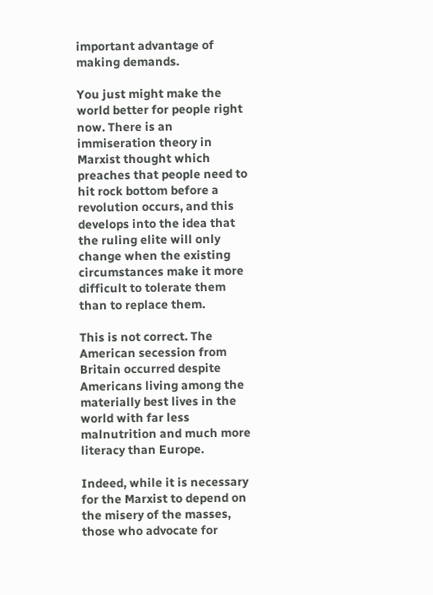important advantage of making demands.

You just might make the world better for people right now. There is an immiseration theory in Marxist thought which preaches that people need to hit rock bottom before a revolution occurs, and this develops into the idea that the ruling elite will only change when the existing circumstances make it more difficult to tolerate them than to replace them.

This is not correct. The American secession from Britain occurred despite Americans living among the materially best lives in the world with far less malnutrition and much more literacy than Europe.

Indeed, while it is necessary for the Marxist to depend on the misery of the masses, those who advocate for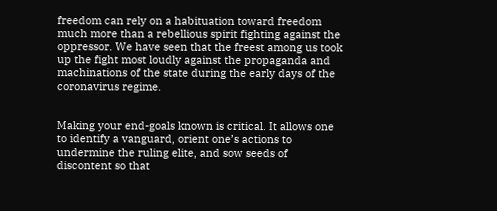freedom can rely on a habituation toward freedom much more than a rebellious spirit fighting against the oppressor. We have seen that the freest among us took up the fight most loudly against the propaganda and machinations of the state during the early days of the coronavirus regime.


Making your end-goals known is critical. It allows one to identify a vanguard, orient one’s actions to undermine the ruling elite, and sow seeds of discontent so that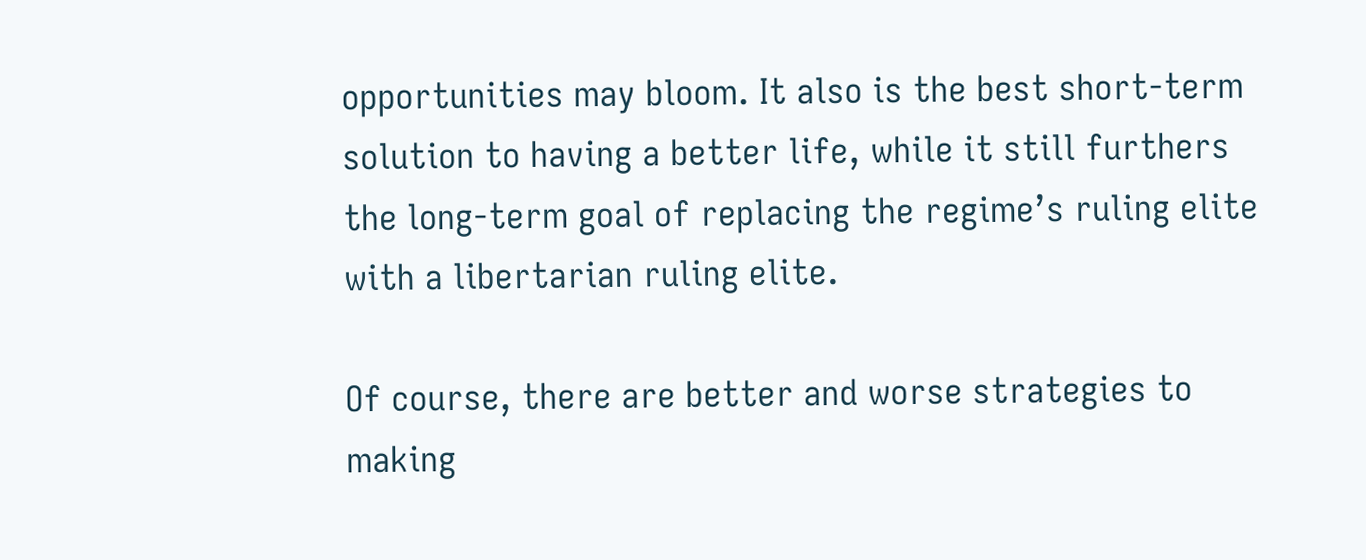opportunities may bloom. It also is the best short-term solution to having a better life, while it still furthers the long-term goal of replacing the regime’s ruling elite with a libertarian ruling elite.

Of course, there are better and worse strategies to making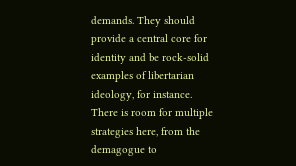demands. They should provide a central core for identity and be rock-solid examples of libertarian ideology, for instance. There is room for multiple strategies here, from the demagogue to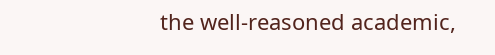the well-reasoned academic,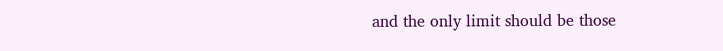and the only limit should be those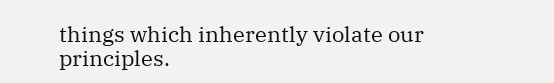things which inherently violate our principles.